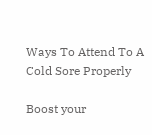Ways To Attend To A Cold Sore Properly

Boost your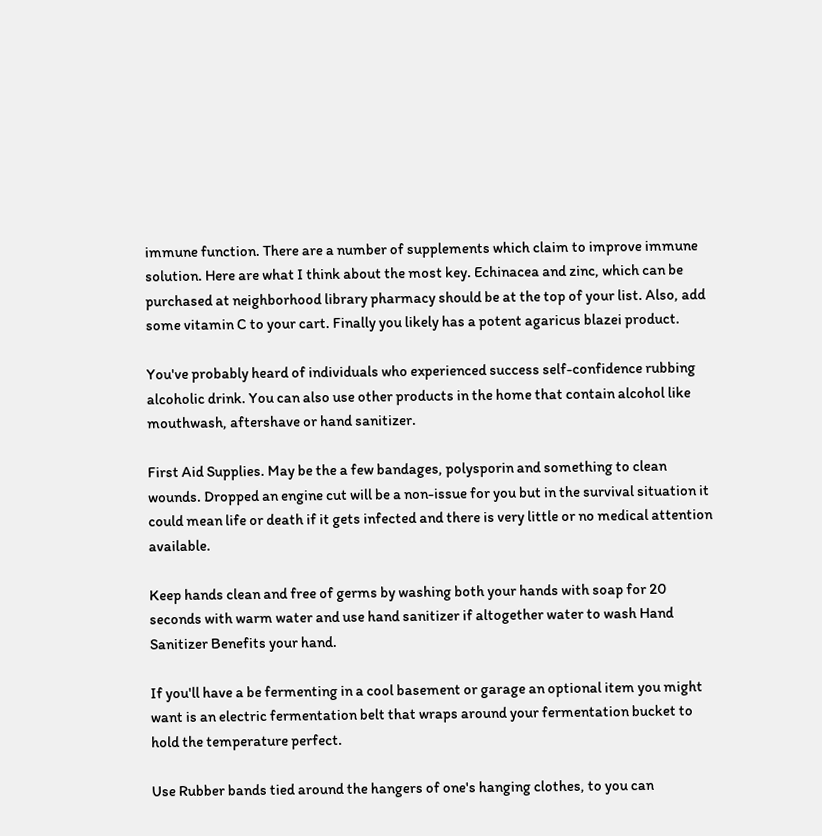immune function. There are a number of supplements which claim to improve immune solution. Here are what I think about the most key. Echinacea and zinc, which can be purchased at neighborhood library pharmacy should be at the top of your list. Also, add some vitamin C to your cart. Finally you likely has a potent agaricus blazei product.

You've probably heard of individuals who experienced success self-confidence rubbing alcoholic drink. You can also use other products in the home that contain alcohol like mouthwash, aftershave or hand sanitizer.

First Aid Supplies. May be the a few bandages, polysporin and something to clean wounds. Dropped an engine cut will be a non-issue for you but in the survival situation it could mean life or death if it gets infected and there is very little or no medical attention available.

Keep hands clean and free of germs by washing both your hands with soap for 20 seconds with warm water and use hand sanitizer if altogether water to wash Hand Sanitizer Benefits your hand.

If you'll have a be fermenting in a cool basement or garage an optional item you might want is an electric fermentation belt that wraps around your fermentation bucket to hold the temperature perfect.

Use Rubber bands tied around the hangers of one's hanging clothes, to you can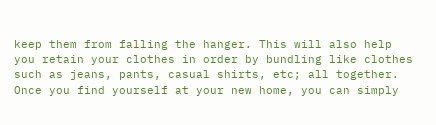keep them from falling the hanger. This will also help you retain your clothes in order by bundling like clothes such as jeans, pants, casual shirts, etc; all together. Once you find yourself at your new home, you can simply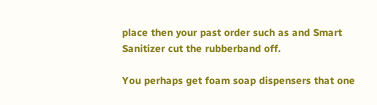place then your past order such as and Smart Sanitizer cut the rubberband off.

You perhaps get foam soap dispensers that one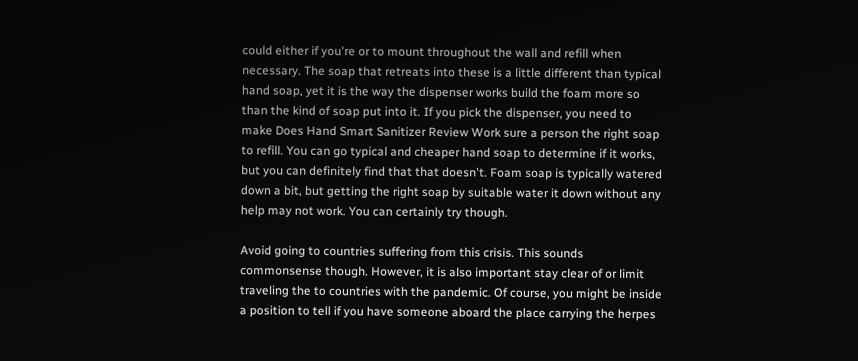could either if you're or to mount throughout the wall and refill when necessary. The soap that retreats into these is a little different than typical hand soap, yet it is the way the dispenser works build the foam more so than the kind of soap put into it. If you pick the dispenser, you need to make Does Hand Smart Sanitizer Review Work sure a person the right soap to refill. You can go typical and cheaper hand soap to determine if it works, but you can definitely find that that doesn't. Foam soap is typically watered down a bit, but getting the right soap by suitable water it down without any help may not work. You can certainly try though.

Avoid going to countries suffering from this crisis. This sounds commonsense though. However, it is also important stay clear of or limit traveling the to countries with the pandemic. Of course, you might be inside a position to tell if you have someone aboard the place carrying the herpes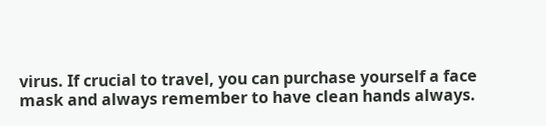virus. If crucial to travel, you can purchase yourself a face mask and always remember to have clean hands always.